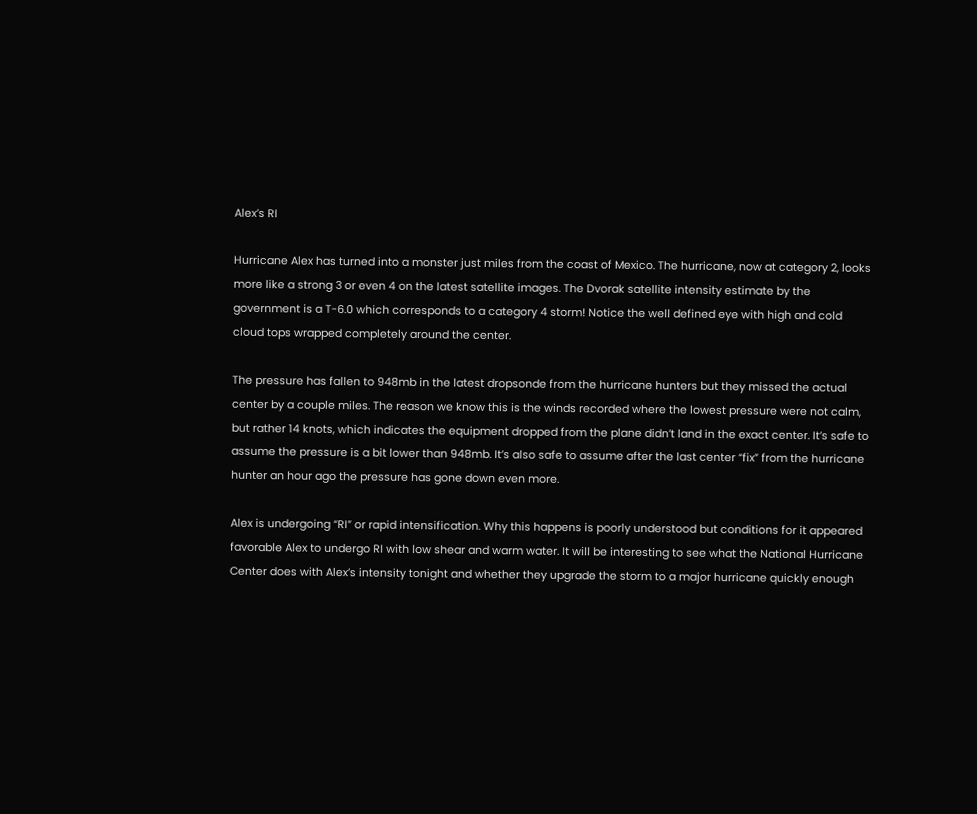Alex’s RI

Hurricane Alex has turned into a monster just miles from the coast of Mexico. The hurricane, now at category 2, looks more like a strong 3 or even 4 on the latest satellite images. The Dvorak satellite intensity estimate by the government is a T-6.0 which corresponds to a category 4 storm! Notice the well defined eye with high and cold cloud tops wrapped completely around the center.

The pressure has fallen to 948mb in the latest dropsonde from the hurricane hunters but they missed the actual center by a couple miles. The reason we know this is the winds recorded where the lowest pressure were not calm, but rather 14 knots, which indicates the equipment dropped from the plane didn’t land in the exact center. It’s safe to assume the pressure is a bit lower than 948mb. It’s also safe to assume after the last center “fix” from the hurricane hunter an hour ago the pressure has gone down even more.

Alex is undergoing “RI” or rapid intensification. Why this happens is poorly understood but conditions for it appeared favorable Alex to undergo RI with low shear and warm water. It will be interesting to see what the National Hurricane Center does with Alex’s intensity tonight and whether they upgrade the storm to a major hurricane quickly enough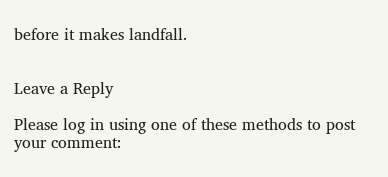before it makes landfall.


Leave a Reply

Please log in using one of these methods to post your comment: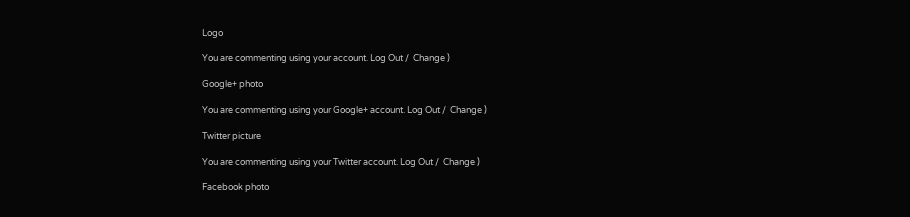Logo

You are commenting using your account. Log Out /  Change )

Google+ photo

You are commenting using your Google+ account. Log Out /  Change )

Twitter picture

You are commenting using your Twitter account. Log Out /  Change )

Facebook photo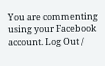You are commenting using your Facebook account. Log Out /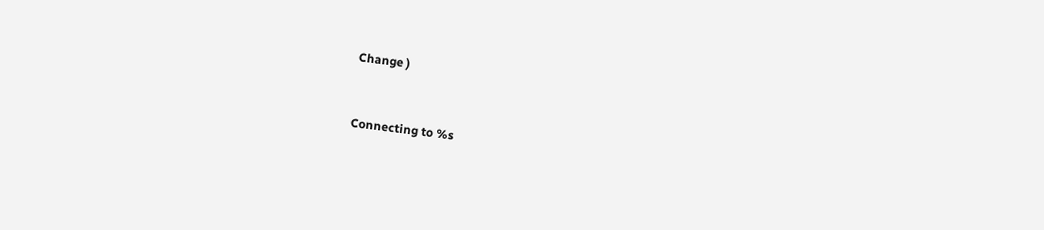Change )


Connecting to %s